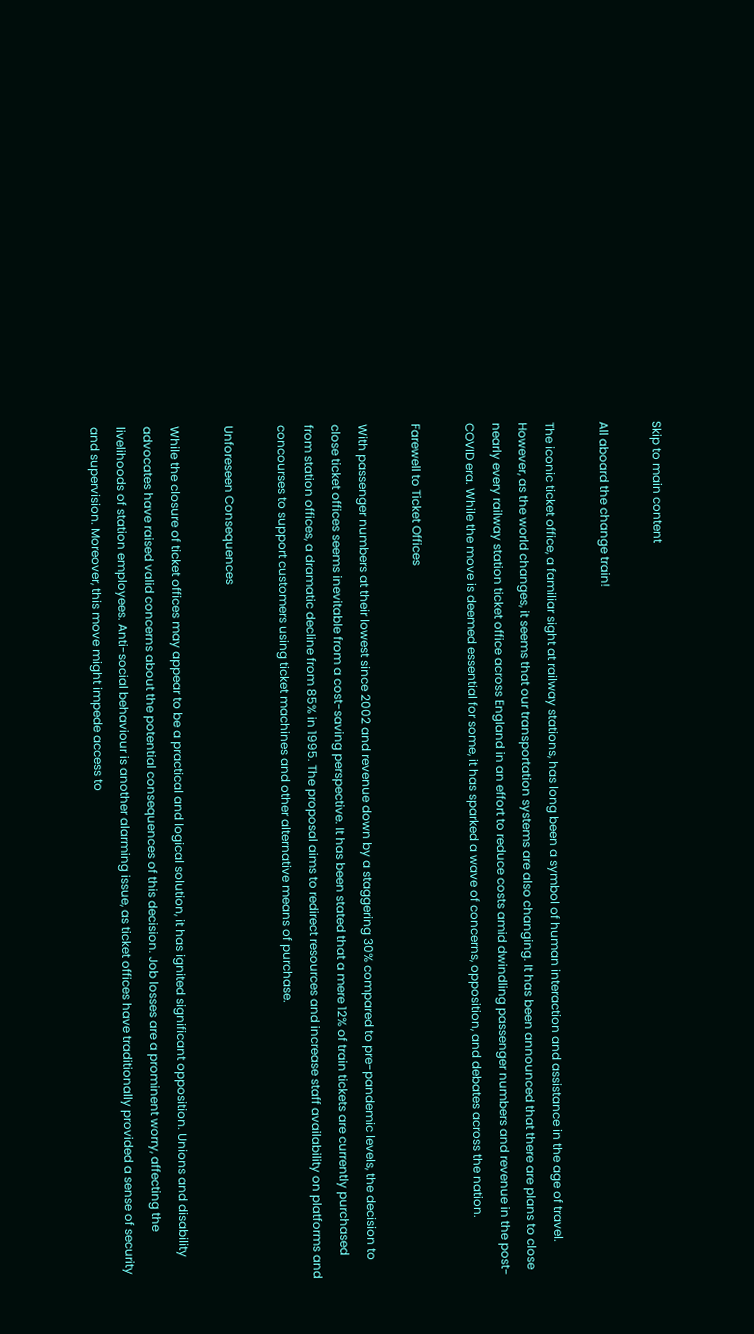Skip to main content

All aboard the change train!

The iconic ticket office, a familiar sight at railway stations, has long been a symbol of human interaction and assistance in the age of travel. However, as the world changes, it seems that our transportation systems are also changing. It has been announced that there are plans to close nearly every railway station ticket office across England in an effort to reduce costs amid dwindling passenger numbers and revenue in the post-COVID era. While the move is deemed essential for some, it has sparked a wave of concerns, opposition, and debates across the nation.

Farewell to Ticket Offices

With passenger numbers at their lowest since 2002 and revenue down by a staggering 30% compared to pre-pandemic levels, the decision to close ticket offices seems inevitable from a cost-saving perspective. It has been stated that a mere 12% of train tickets are currently purchased from station offices, a dramatic decline from 85% in 1995. The proposal aims to redirect resources and increase staff availability on platforms and concourses to support customers using ticket machines and other alternative means of purchase.

Unforeseen Consequences

While the closure of ticket offices may appear to be a practical and logical solution, it has ignited significant opposition. Unions and disability advocates have raised valid concerns about the potential consequences of this decision. Job losses are a prominent worry, affecting the livelihoods of station employees. Anti-social behaviour is another alarming issue, as ticket offices have traditionally provided a sense of security and supervision. Moreover, this move might impede access to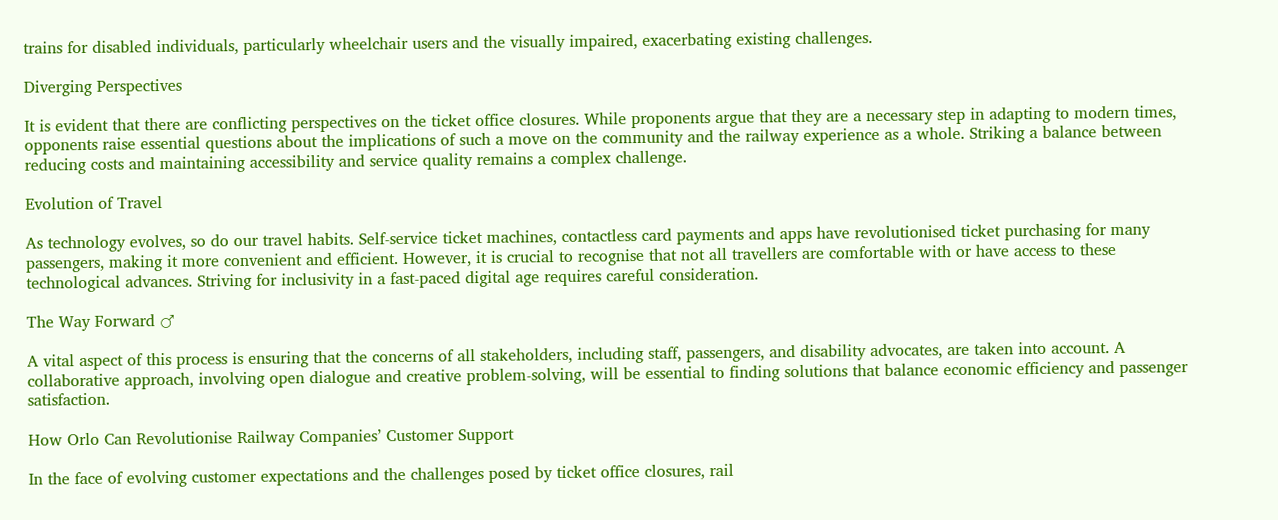trains for disabled individuals, particularly wheelchair users and the visually impaired, exacerbating existing challenges.

Diverging Perspectives

It is evident that there are conflicting perspectives on the ticket office closures. While proponents argue that they are a necessary step in adapting to modern times, opponents raise essential questions about the implications of such a move on the community and the railway experience as a whole. Striking a balance between reducing costs and maintaining accessibility and service quality remains a complex challenge.

Evolution of Travel

As technology evolves, so do our travel habits. Self-service ticket machines, contactless card payments and apps have revolutionised ticket purchasing for many passengers, making it more convenient and efficient. However, it is crucial to recognise that not all travellers are comfortable with or have access to these technological advances. Striving for inclusivity in a fast-paced digital age requires careful consideration.

The Way Forward ♂

A vital aspect of this process is ensuring that the concerns of all stakeholders, including staff, passengers, and disability advocates, are taken into account. A collaborative approach, involving open dialogue and creative problem-solving, will be essential to finding solutions that balance economic efficiency and passenger satisfaction.

How Orlo Can Revolutionise Railway Companies’ Customer Support

In the face of evolving customer expectations and the challenges posed by ticket office closures, rail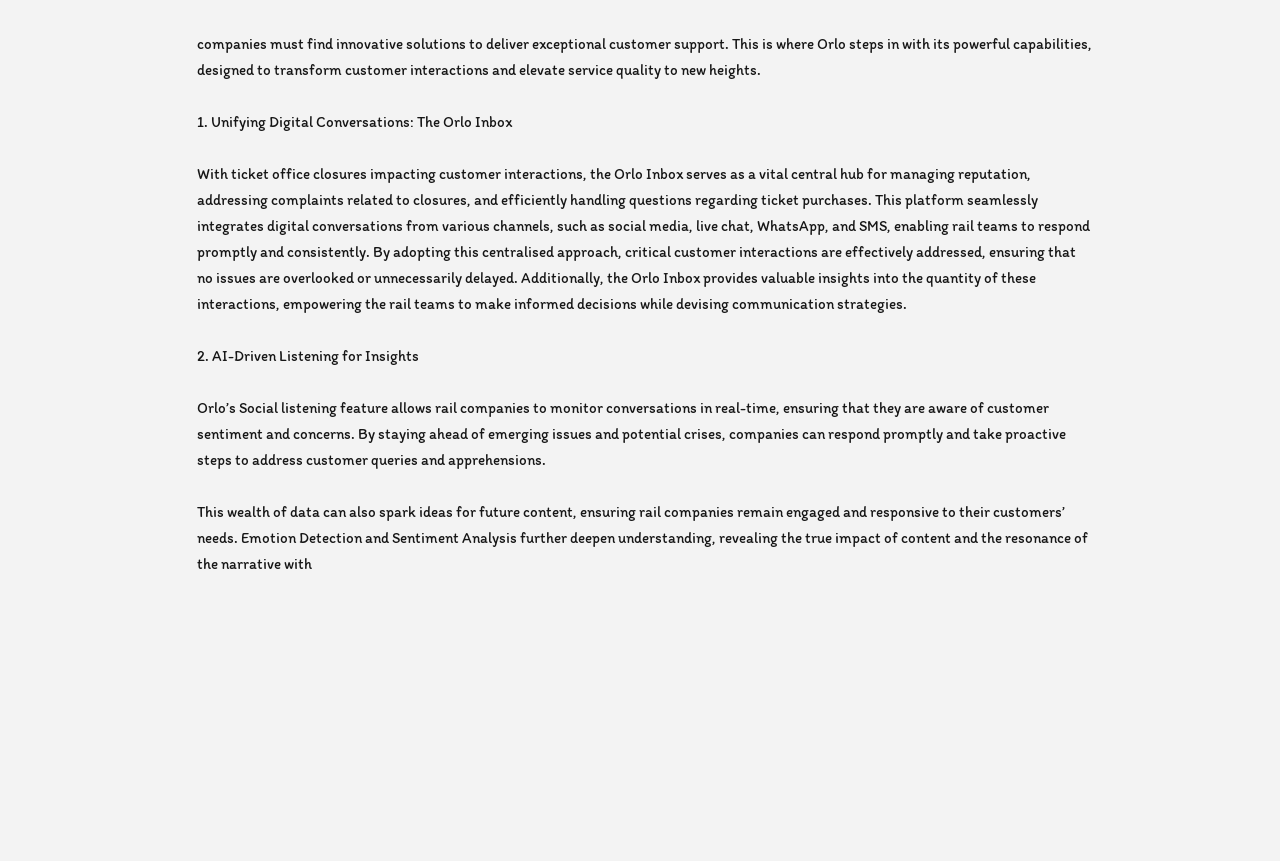companies must find innovative solutions to deliver exceptional customer support. This is where Orlo steps in with its powerful capabilities, designed to transform customer interactions and elevate service quality to new heights.

1. Unifying Digital Conversations: The Orlo Inbox

With ticket office closures impacting customer interactions, the Orlo Inbox serves as a vital central hub for managing reputation, addressing complaints related to closures, and efficiently handling questions regarding ticket purchases. This platform seamlessly integrates digital conversations from various channels, such as social media, live chat, WhatsApp, and SMS, enabling rail teams to respond promptly and consistently. By adopting this centralised approach, critical customer interactions are effectively addressed, ensuring that no issues are overlooked or unnecessarily delayed. Additionally, the Orlo Inbox provides valuable insights into the quantity of these interactions, empowering the rail teams to make informed decisions while devising communication strategies.

2. AI-Driven Listening for Insights

Orlo’s Social listening feature allows rail companies to monitor conversations in real-time, ensuring that they are aware of customer sentiment and concerns. By staying ahead of emerging issues and potential crises, companies can respond promptly and take proactive steps to address customer queries and apprehensions.

This wealth of data can also spark ideas for future content, ensuring rail companies remain engaged and responsive to their customers’ needs. Emotion Detection and Sentiment Analysis further deepen understanding, revealing the true impact of content and the resonance of the narrative with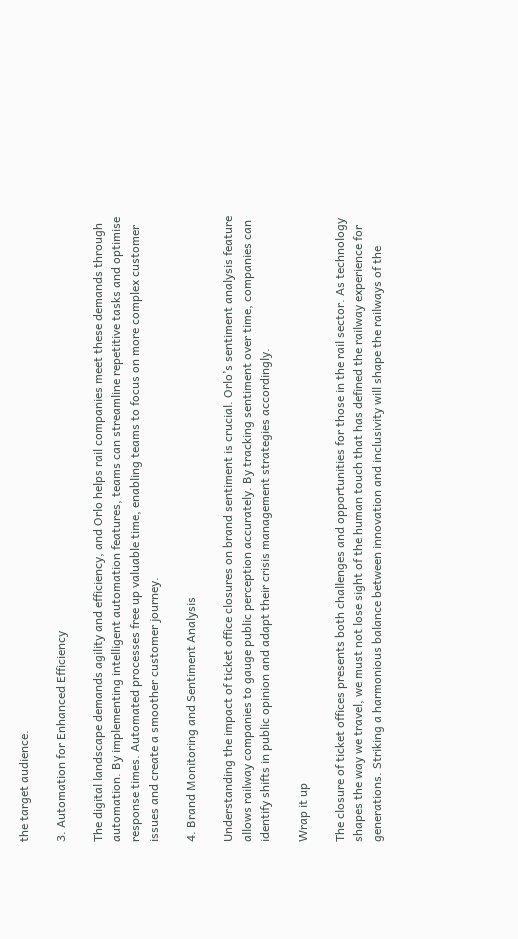the target audience.

3. Automation for Enhanced Efficiency

The digital landscape demands agility and efficiency, and Orlo helps rail companies meet these demands through automation. By implementing intelligent automation features, teams can streamline repetitive tasks and optimise response times. Automated processes free up valuable time, enabling teams to focus on more complex customer issues and create a smoother customer journey.

4. Brand Monitoring and Sentiment Analysis

Understanding the impact of ticket office closures on brand sentiment is crucial. Orlo’s sentiment analysis feature allows railway companies to gauge public perception accurately. By tracking sentiment over time, companies can identify shifts in public opinion and adapt their crisis management strategies accordingly.

Wrap it up

The closure of ticket offices presents both challenges and opportunities for those in the rail sector. As technology shapes the way we travel, we must not lose sight of the human touch that has defined the railway experience for generations. Striking a harmonious balance between innovation and inclusivity will shape the railways of the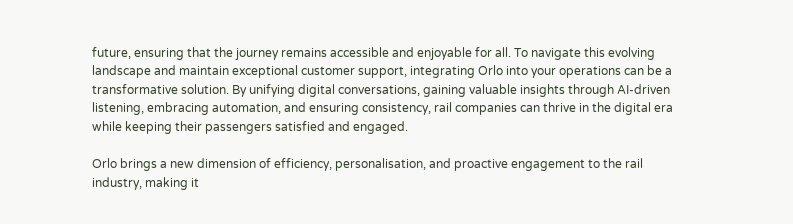future, ensuring that the journey remains accessible and enjoyable for all. To navigate this evolving landscape and maintain exceptional customer support, integrating Orlo into your operations can be a transformative solution. By unifying digital conversations, gaining valuable insights through AI-driven listening, embracing automation, and ensuring consistency, rail companies can thrive in the digital era while keeping their passengers satisfied and engaged.

Orlo brings a new dimension of efficiency, personalisation, and proactive engagement to the rail industry, making it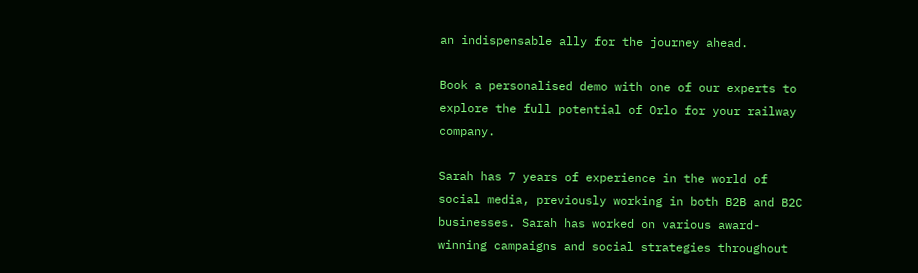an indispensable ally for the journey ahead.

Book a personalised demo with one of our experts to explore the full potential of Orlo for your railway company.

Sarah has 7 years of experience in the world of social media, previously working in both B2B and B2C businesses. Sarah has worked on various award-winning campaigns and social strategies throughout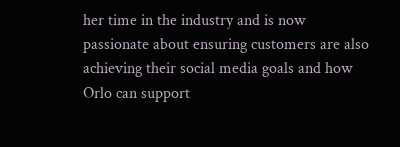her time in the industry and is now passionate about ensuring customers are also achieving their social media goals and how Orlo can support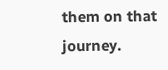them on that journey.